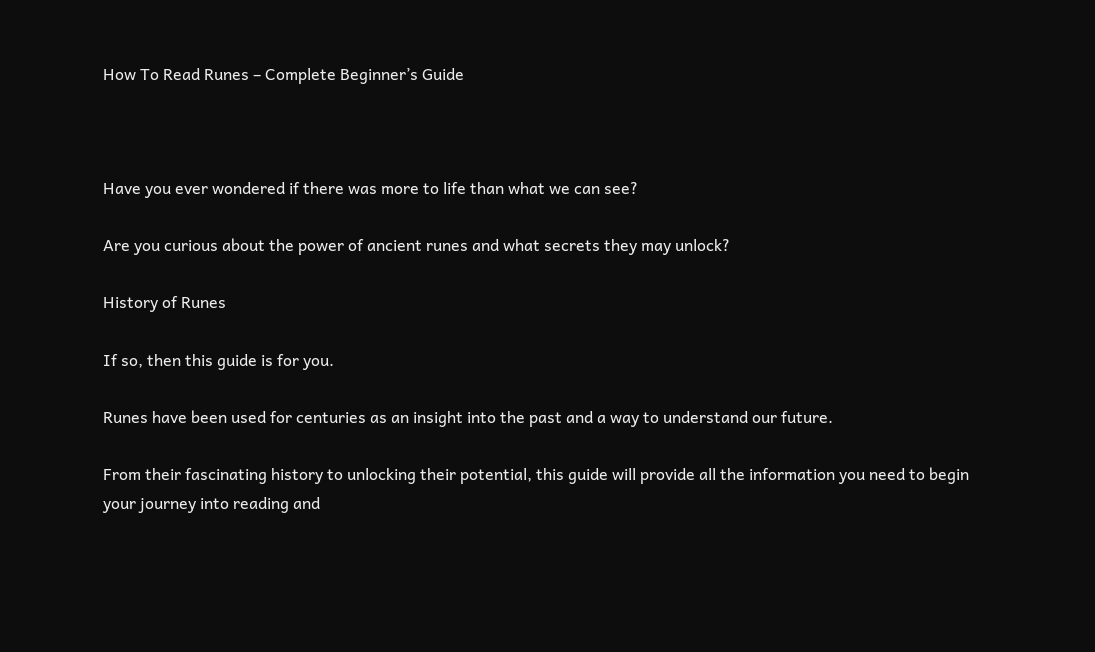How To Read Runes – Complete Beginner’s Guide



Have you ever wondered if there was more to life than what we can see?

Are you curious about the power of ancient runes and what secrets they may unlock?

History of Runes

If so, then this guide is for you.

Runes have been used for centuries as an insight into the past and a way to understand our future.

From their fascinating history to unlocking their potential, this guide will provide all the information you need to begin your journey into reading and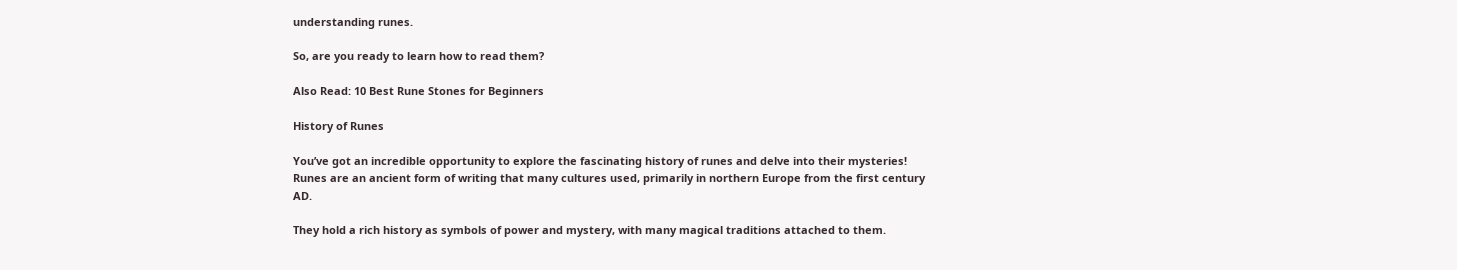understanding runes.

So, are you ready to learn how to read them?

Also Read: 10 Best Rune Stones for Beginners

History of Runes

You’ve got an incredible opportunity to explore the fascinating history of runes and delve into their mysteries! Runes are an ancient form of writing that many cultures used, primarily in northern Europe from the first century AD.

They hold a rich history as symbols of power and mystery, with many magical traditions attached to them.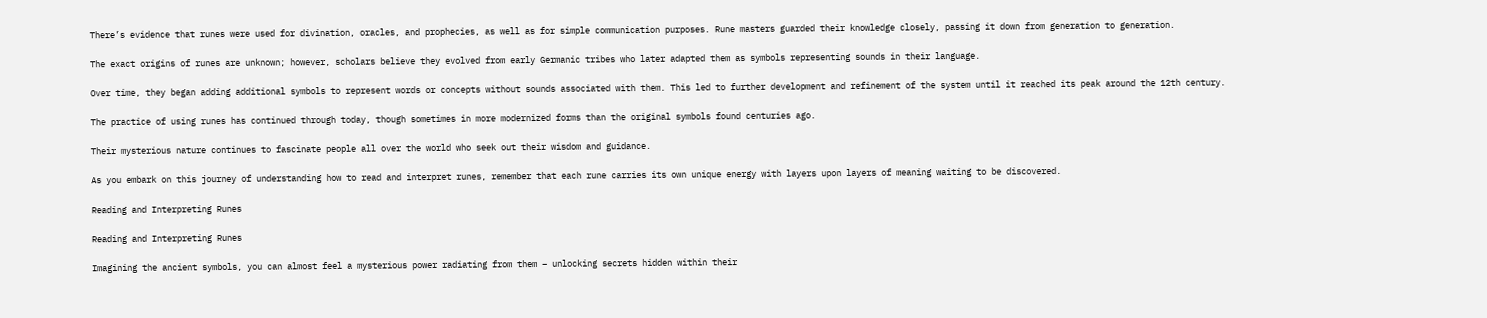There’s evidence that runes were used for divination, oracles, and prophecies, as well as for simple communication purposes. Rune masters guarded their knowledge closely, passing it down from generation to generation.

The exact origins of runes are unknown; however, scholars believe they evolved from early Germanic tribes who later adapted them as symbols representing sounds in their language.

Over time, they began adding additional symbols to represent words or concepts without sounds associated with them. This led to further development and refinement of the system until it reached its peak around the 12th century.

The practice of using runes has continued through today, though sometimes in more modernized forms than the original symbols found centuries ago.

Their mysterious nature continues to fascinate people all over the world who seek out their wisdom and guidance.

As you embark on this journey of understanding how to read and interpret runes, remember that each rune carries its own unique energy with layers upon layers of meaning waiting to be discovered.

Reading and Interpreting Runes

Reading and Interpreting Runes

Imagining the ancient symbols, you can almost feel a mysterious power radiating from them – unlocking secrets hidden within their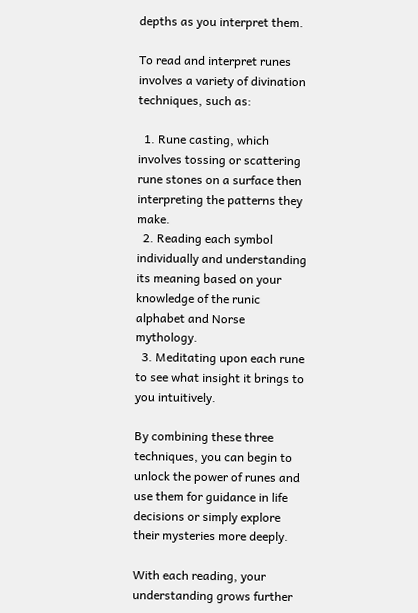depths as you interpret them.

To read and interpret runes involves a variety of divination techniques, such as:

  1. Rune casting, which involves tossing or scattering rune stones on a surface then interpreting the patterns they make.
  2. Reading each symbol individually and understanding its meaning based on your knowledge of the runic alphabet and Norse mythology.
  3. Meditating upon each rune to see what insight it brings to you intuitively.

By combining these three techniques, you can begin to unlock the power of runes and use them for guidance in life decisions or simply explore their mysteries more deeply.

With each reading, your understanding grows further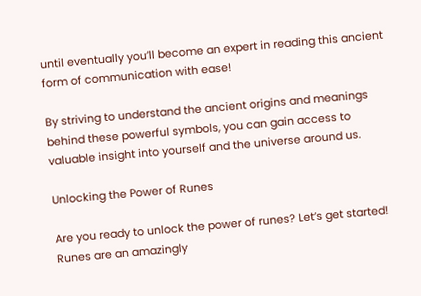until eventually you’ll become an expert in reading this ancient form of communication with ease!

By striving to understand the ancient origins and meanings behind these powerful symbols, you can gain access to valuable insight into yourself and the universe around us.

Unlocking the Power of Runes

Are you ready to unlock the power of runes? Let’s get started! Runes are an amazingly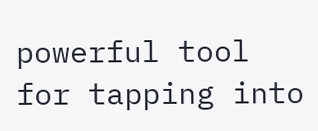powerful tool for tapping into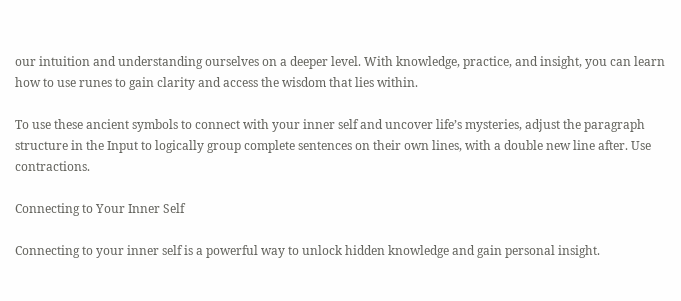our intuition and understanding ourselves on a deeper level. With knowledge, practice, and insight, you can learn how to use runes to gain clarity and access the wisdom that lies within.

To use these ancient symbols to connect with your inner self and uncover life’s mysteries, adjust the paragraph structure in the Input to logically group complete sentences on their own lines, with a double new line after. Use contractions.

Connecting to Your Inner Self

Connecting to your inner self is a powerful way to unlock hidden knowledge and gain personal insight.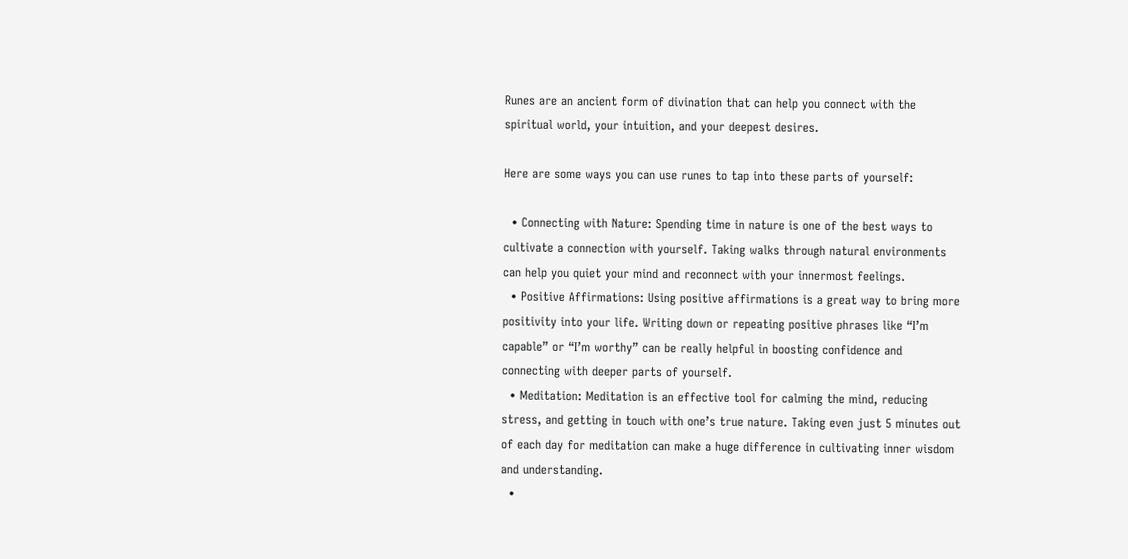Runes are an ancient form of divination that can help you connect with the spiritual world, your intuition, and your deepest desires.

Here are some ways you can use runes to tap into these parts of yourself:

  • Connecting with Nature: Spending time in nature is one of the best ways to cultivate a connection with yourself. Taking walks through natural environments can help you quiet your mind and reconnect with your innermost feelings.
  • Positive Affirmations: Using positive affirmations is a great way to bring more positivity into your life. Writing down or repeating positive phrases like “I’m capable” or “I’m worthy” can be really helpful in boosting confidence and connecting with deeper parts of yourself.
  • Meditation: Meditation is an effective tool for calming the mind, reducing stress, and getting in touch with one’s true nature. Taking even just 5 minutes out of each day for meditation can make a huge difference in cultivating inner wisdom and understanding.
  •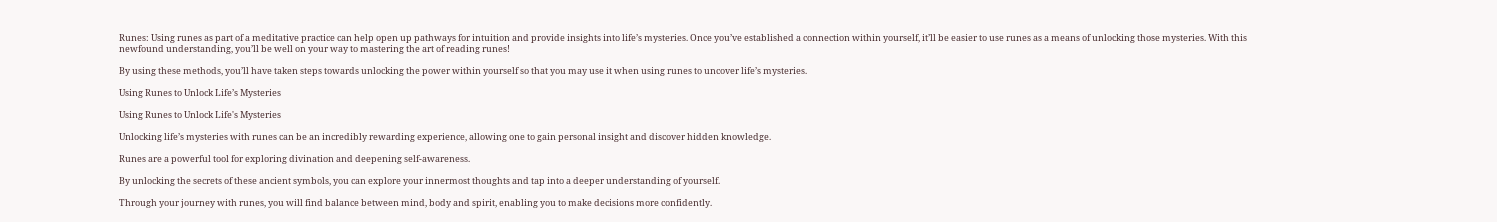Runes: Using runes as part of a meditative practice can help open up pathways for intuition and provide insights into life’s mysteries. Once you’ve established a connection within yourself, it’ll be easier to use runes as a means of unlocking those mysteries. With this newfound understanding, you’ll be well on your way to mastering the art of reading runes!

By using these methods, you’ll have taken steps towards unlocking the power within yourself so that you may use it when using runes to uncover life’s mysteries.

Using Runes to Unlock Life’s Mysteries

Using Runes to Unlock Life's Mysteries

Unlocking life’s mysteries with runes can be an incredibly rewarding experience, allowing one to gain personal insight and discover hidden knowledge.

Runes are a powerful tool for exploring divination and deepening self-awareness.

By unlocking the secrets of these ancient symbols, you can explore your innermost thoughts and tap into a deeper understanding of yourself.

Through your journey with runes, you will find balance between mind, body and spirit, enabling you to make decisions more confidently.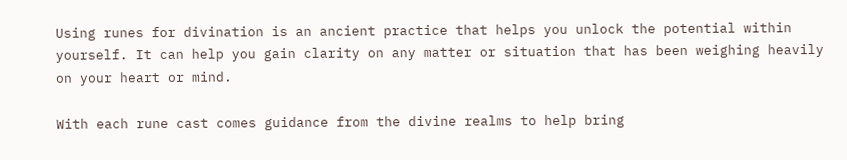Using runes for divination is an ancient practice that helps you unlock the potential within yourself. It can help you gain clarity on any matter or situation that has been weighing heavily on your heart or mind.

With each rune cast comes guidance from the divine realms to help bring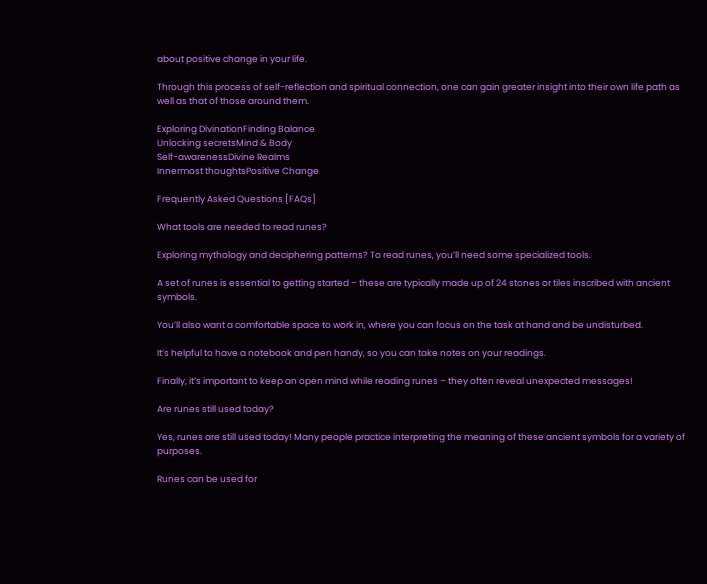about positive change in your life.

Through this process of self-reflection and spiritual connection, one can gain greater insight into their own life path as well as that of those around them.

Exploring DivinationFinding Balance
Unlocking secretsMind & Body
Self-awarenessDivine Realms
Innermost thoughtsPositive Change

Frequently Asked Questions [FAQs]

What tools are needed to read runes?

Exploring mythology and deciphering patterns? To read runes, you’ll need some specialized tools.

A set of runes is essential to getting started – these are typically made up of 24 stones or tiles inscribed with ancient symbols.

You’ll also want a comfortable space to work in, where you can focus on the task at hand and be undisturbed.

It’s helpful to have a notebook and pen handy, so you can take notes on your readings.

Finally, it’s important to keep an open mind while reading runes – they often reveal unexpected messages!

Are runes still used today?

Yes, runes are still used today! Many people practice interpreting the meaning of these ancient symbols for a variety of purposes.

Runes can be used for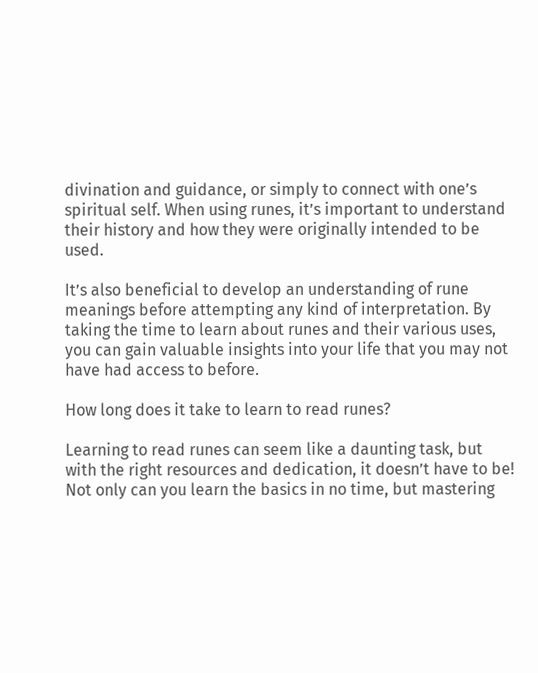divination and guidance, or simply to connect with one’s spiritual self. When using runes, it’s important to understand their history and how they were originally intended to be used.

It’s also beneficial to develop an understanding of rune meanings before attempting any kind of interpretation. By taking the time to learn about runes and their various uses, you can gain valuable insights into your life that you may not have had access to before.

How long does it take to learn to read runes?

Learning to read runes can seem like a daunting task, but with the right resources and dedication, it doesn’t have to be! Not only can you learn the basics in no time, but mastering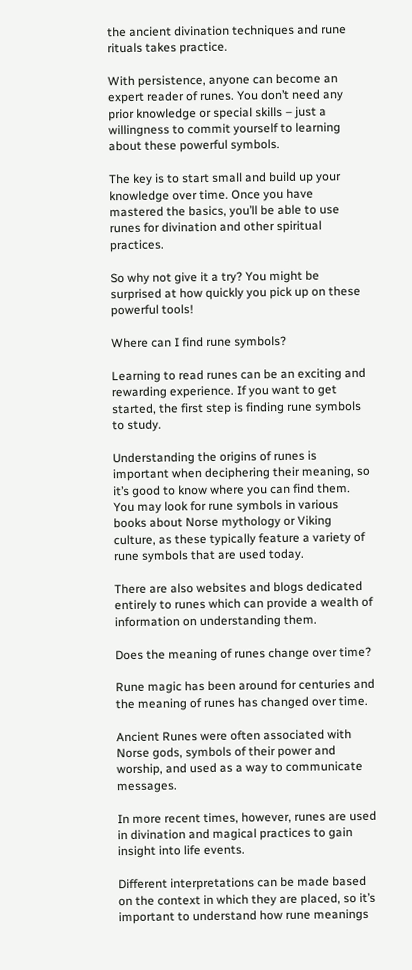the ancient divination techniques and rune rituals takes practice.

With persistence, anyone can become an expert reader of runes. You don’t need any prior knowledge or special skills – just a willingness to commit yourself to learning about these powerful symbols.

The key is to start small and build up your knowledge over time. Once you have mastered the basics, you’ll be able to use runes for divination and other spiritual practices.

So why not give it a try? You might be surprised at how quickly you pick up on these powerful tools!

Where can I find rune symbols?

Learning to read runes can be an exciting and rewarding experience. If you want to get started, the first step is finding rune symbols to study.

Understanding the origins of runes is important when deciphering their meaning, so it’s good to know where you can find them. You may look for rune symbols in various books about Norse mythology or Viking culture, as these typically feature a variety of rune symbols that are used today.

There are also websites and blogs dedicated entirely to runes which can provide a wealth of information on understanding them.

Does the meaning of runes change over time?

Rune magic has been around for centuries and the meaning of runes has changed over time.

Ancient Runes were often associated with Norse gods, symbols of their power and worship, and used as a way to communicate messages.

In more recent times, however, runes are used in divination and magical practices to gain insight into life events.

Different interpretations can be made based on the context in which they are placed, so it’s important to understand how rune meanings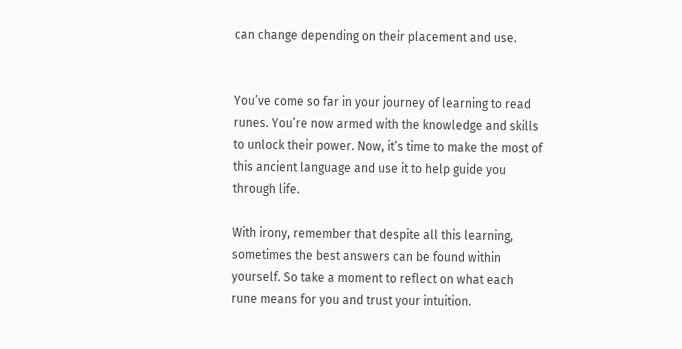can change depending on their placement and use.


You’ve come so far in your journey of learning to read runes. You’re now armed with the knowledge and skills to unlock their power. Now, it’s time to make the most of this ancient language and use it to help guide you through life.

With irony, remember that despite all this learning, sometimes the best answers can be found within yourself. So take a moment to reflect on what each rune means for you and trust your intuition.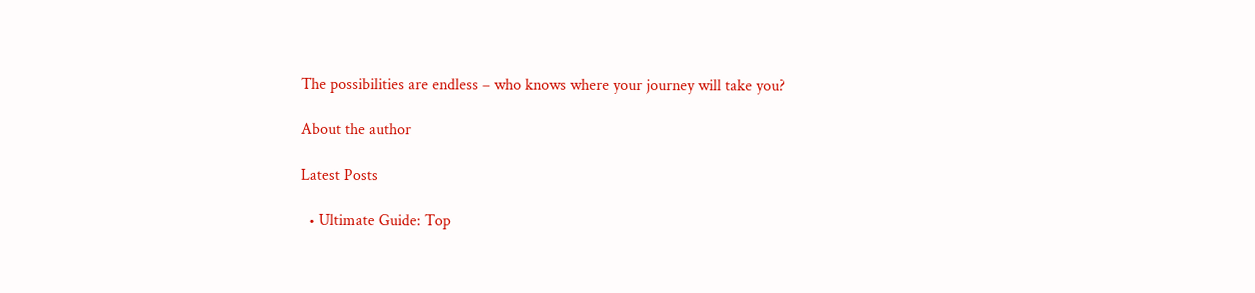The possibilities are endless – who knows where your journey will take you?

About the author

Latest Posts

  • Ultimate Guide: Top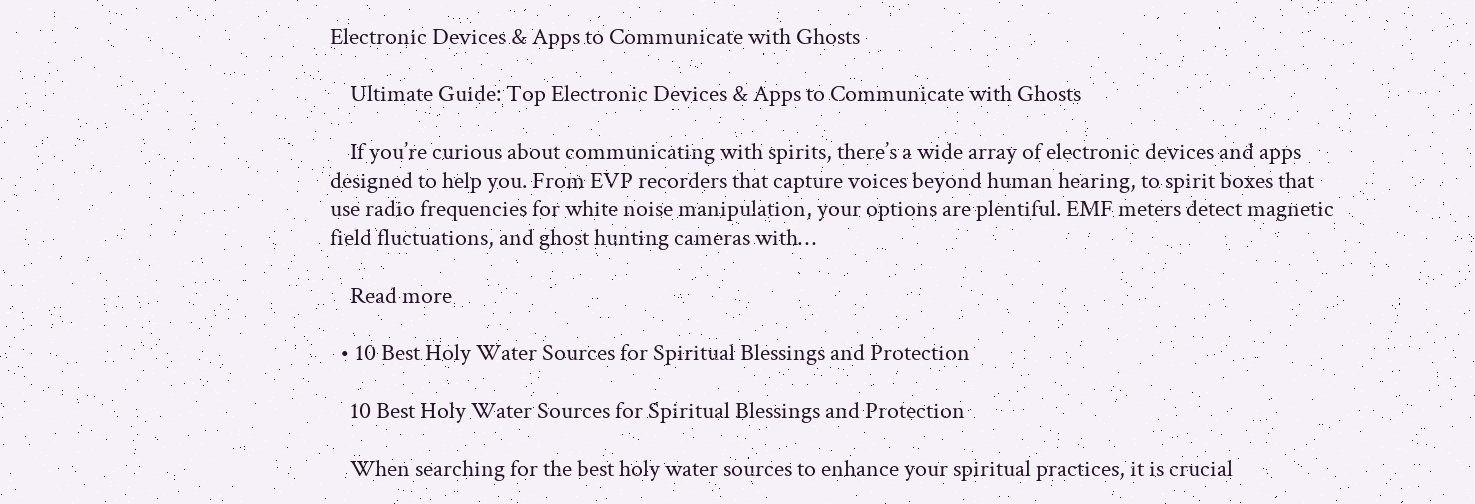Electronic Devices & Apps to Communicate with Ghosts

    Ultimate Guide: Top Electronic Devices & Apps to Communicate with Ghosts

    If you’re curious about communicating with spirits, there’s a wide array of electronic devices and apps designed to help you. From EVP recorders that capture voices beyond human hearing, to spirit boxes that use radio frequencies for white noise manipulation, your options are plentiful. EMF meters detect magnetic field fluctuations, and ghost hunting cameras with…

    Read more

  • 10 Best Holy Water Sources for Spiritual Blessings and Protection

    10 Best Holy Water Sources for Spiritual Blessings and Protection

    When searching for the best holy water sources to enhance your spiritual practices, it is crucial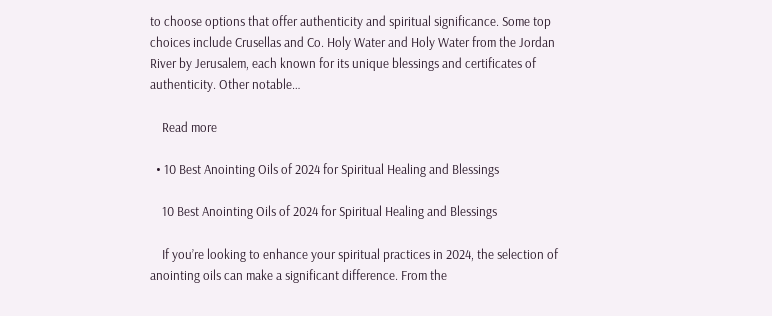to choose options that offer authenticity and spiritual significance. Some top choices include Crusellas and Co. Holy Water and Holy Water from the Jordan River by Jerusalem, each known for its unique blessings and certificates of authenticity. Other notable…

    Read more

  • 10 Best Anointing Oils of 2024 for Spiritual Healing and Blessings

    10 Best Anointing Oils of 2024 for Spiritual Healing and Blessings

    If you’re looking to enhance your spiritual practices in 2024, the selection of anointing oils can make a significant difference. From the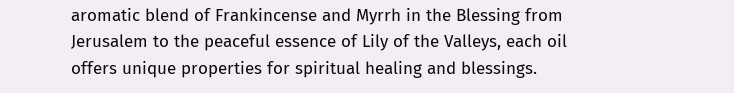aromatic blend of Frankincense and Myrrh in the Blessing from Jerusalem to the peaceful essence of Lily of the Valleys, each oil offers unique properties for spiritual healing and blessings.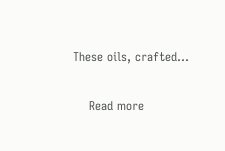These oils, crafted…

    Read more